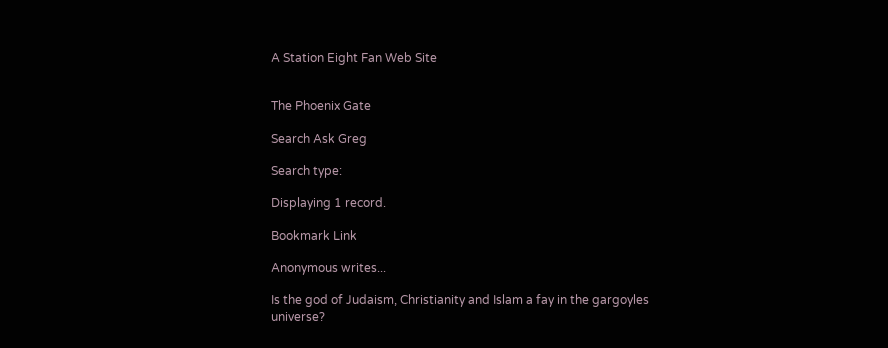A Station Eight Fan Web Site


The Phoenix Gate

Search Ask Greg

Search type:

Displaying 1 record.

Bookmark Link

Anonymous writes...

Is the god of Judaism, Christianity and Islam a fay in the gargoyles universe?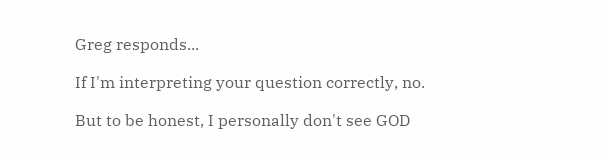Greg responds...

If I'm interpreting your question correctly, no.

But to be honest, I personally don't see GOD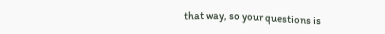that way, so your questions is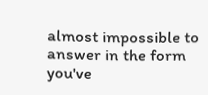almost impossible to answer in the form you've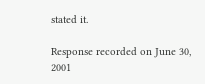stated it.

Response recorded on June 30, 2001